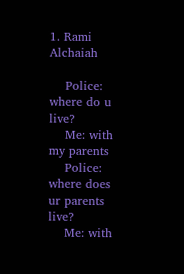1. Rami Alchaiah

    Police: where do u live?
    Me: with my parents
    Police: where does ur parents live?
    Me: with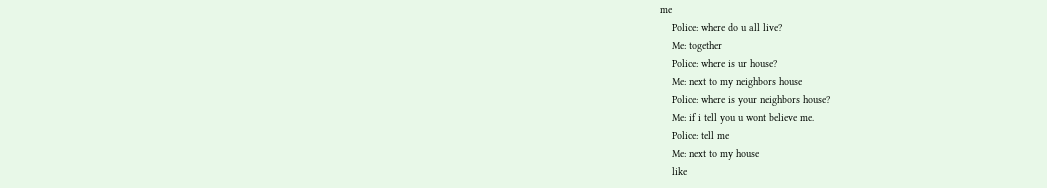me
    Police: where do u all live?
    Me: together
    Police: where is ur house?
    Me: next to my neighbors house
    Police: where is your neighbors house?
    Me: if i tell you u wont believe me.
    Police: tell me
    Me: next to my house
    like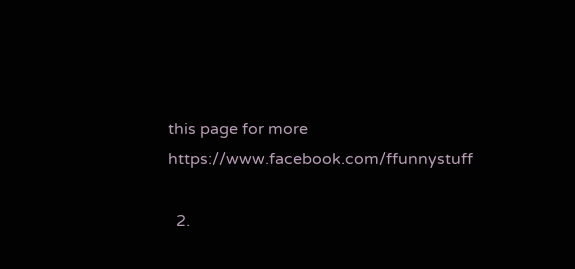this page for more https://www.facebook.com/ffunnystuff

  2.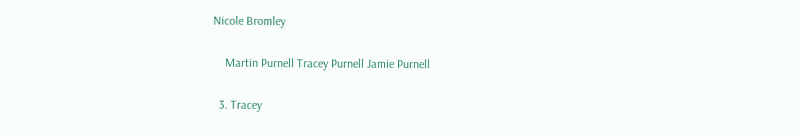Nicole Bromley

    Martin Purnell Tracey Purnell Jamie Purnell

  3. Tracey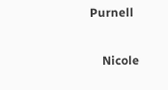Purnell

    Nicole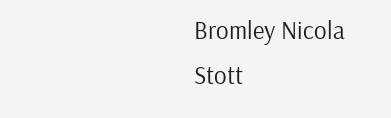Bromley Nicola Stott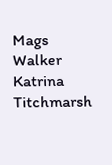Mags Walker Katrina Titchmarsh